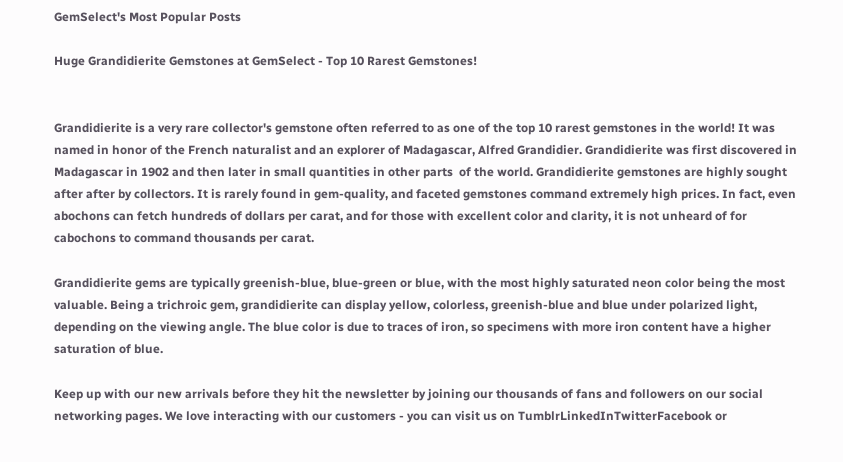GemSelect's Most Popular Posts

Huge Grandidierite Gemstones at GemSelect - Top 10 Rarest Gemstones!


Grandidierite is a very rare collector's gemstone often referred to as one of the top 10 rarest gemstones in the world! It was named in honor of the French naturalist and an explorer of Madagascar, Alfred Grandidier. Grandidierite was first discovered in Madagascar in 1902 and then later in small quantities in other parts  of the world. Grandidierite gemstones are highly sought after after by collectors. It is rarely found in gem-quality, and faceted gemstones command extremely high prices. In fact, even abochons can fetch hundreds of dollars per carat, and for those with excellent color and clarity, it is not unheard of for cabochons to command thousands per carat.

Grandidierite gems are typically greenish-blue, blue-green or blue, with the most highly saturated neon color being the most valuable. Being a trichroic gem, grandidierite can display yellow, colorless, greenish-blue and blue under polarized light, depending on the viewing angle. The blue color is due to traces of iron, so specimens with more iron content have a higher saturation of blue.

Keep up with our new arrivals before they hit the newsletter by joining our thousands of fans and followers on our social networking pages. We love interacting with our customers - you can visit us on TumblrLinkedInTwitterFacebook or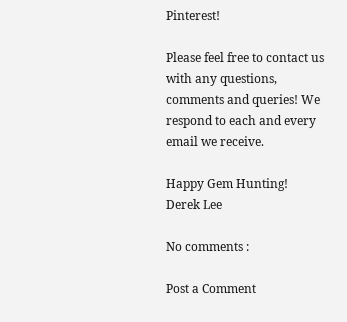Pinterest!

Please feel free to contact us with any questions, comments and queries! We respond to each and every email we receive.

Happy Gem Hunting!
Derek Lee

No comments :

Post a Comment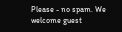Please - no spam. We welcome guest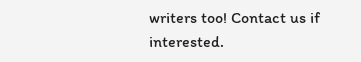writers too! Contact us if interested.